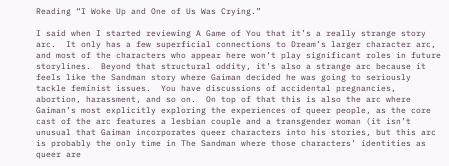Reading “I Woke Up and One of Us Was Crying.”

I said when I started reviewing A Game of You that it’s a really strange story arc.  It only has a few superficial connections to Dream’s larger character arc, and most of the characters who appear here won’t play significant roles in future storylines.  Beyond that structural oddity, it’s also a strange arc because it feels like the Sandman story where Gaiman decided he was going to seriously tackle feminist issues.  You have discussions of accidental pregnancies, abortion, harassment, and so on.  On top of that this is also the arc where Gaiman’s most explicitly exploring the experiences of queer people, as the core cast of the arc features a lesbian couple and a transgender woman (it isn’t unusual that Gaiman incorporates queer characters into his stories, but this arc is probably the only time in The Sandman where those characters’ identities as queer are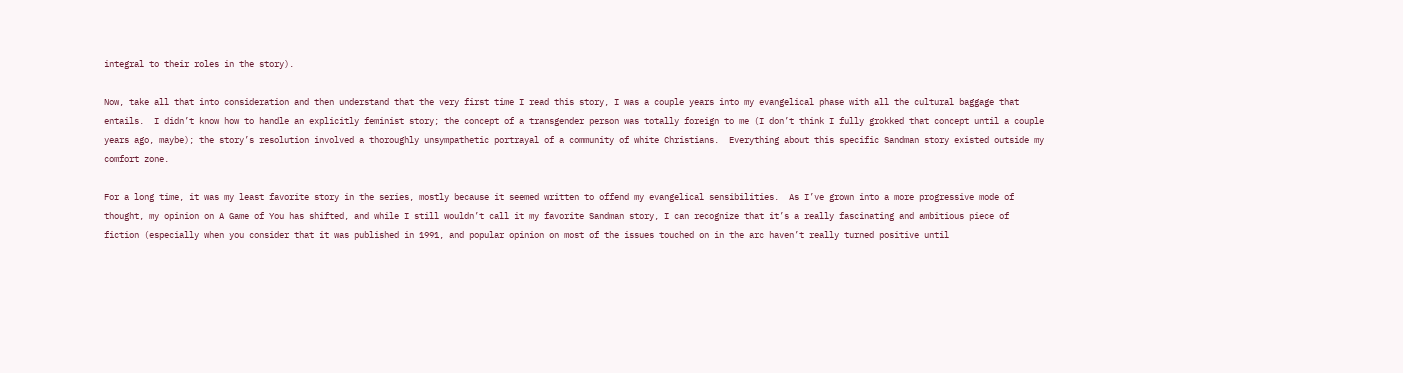integral to their roles in the story).

Now, take all that into consideration and then understand that the very first time I read this story, I was a couple years into my evangelical phase with all the cultural baggage that entails.  I didn’t know how to handle an explicitly feminist story; the concept of a transgender person was totally foreign to me (I don’t think I fully grokked that concept until a couple years ago, maybe); the story’s resolution involved a thoroughly unsympathetic portrayal of a community of white Christians.  Everything about this specific Sandman story existed outside my comfort zone.

For a long time, it was my least favorite story in the series, mostly because it seemed written to offend my evangelical sensibilities.  As I’ve grown into a more progressive mode of thought, my opinion on A Game of You has shifted, and while I still wouldn’t call it my favorite Sandman story, I can recognize that it’s a really fascinating and ambitious piece of fiction (especially when you consider that it was published in 1991, and popular opinion on most of the issues touched on in the arc haven’t really turned positive until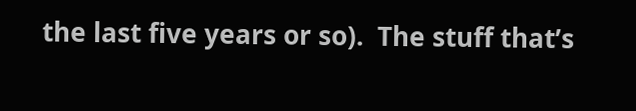the last five years or so).  The stuff that’s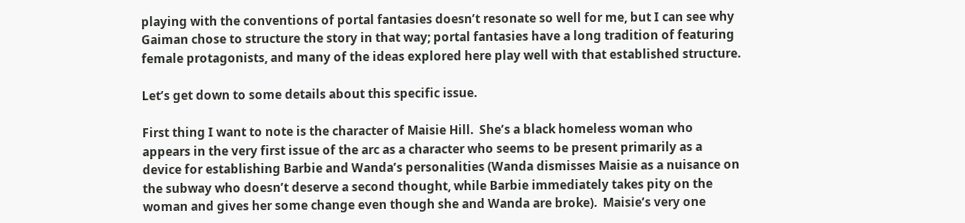playing with the conventions of portal fantasies doesn’t resonate so well for me, but I can see why Gaiman chose to structure the story in that way; portal fantasies have a long tradition of featuring female protagonists, and many of the ideas explored here play well with that established structure.

Let’s get down to some details about this specific issue.

First thing I want to note is the character of Maisie Hill.  She’s a black homeless woman who appears in the very first issue of the arc as a character who seems to be present primarily as a device for establishing Barbie and Wanda’s personalities (Wanda dismisses Maisie as a nuisance on the subway who doesn’t deserve a second thought, while Barbie immediately takes pity on the woman and gives her some change even though she and Wanda are broke).  Maisie’s very one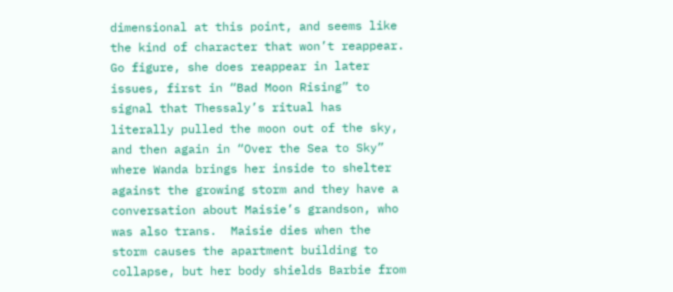dimensional at this point, and seems like the kind of character that won’t reappear.  Go figure, she does reappear in later issues, first in “Bad Moon Rising” to signal that Thessaly’s ritual has literally pulled the moon out of the sky, and then again in “Over the Sea to Sky” where Wanda brings her inside to shelter against the growing storm and they have a conversation about Maisie’s grandson, who was also trans.  Maisie dies when the storm causes the apartment building to collapse, but her body shields Barbie from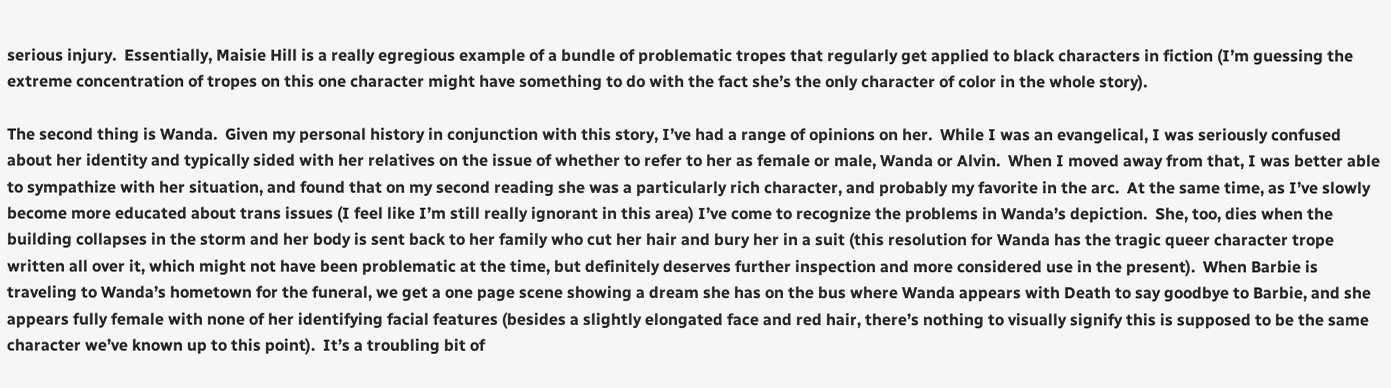serious injury.  Essentially, Maisie Hill is a really egregious example of a bundle of problematic tropes that regularly get applied to black characters in fiction (I’m guessing the extreme concentration of tropes on this one character might have something to do with the fact she’s the only character of color in the whole story).

The second thing is Wanda.  Given my personal history in conjunction with this story, I’ve had a range of opinions on her.  While I was an evangelical, I was seriously confused about her identity and typically sided with her relatives on the issue of whether to refer to her as female or male, Wanda or Alvin.  When I moved away from that, I was better able to sympathize with her situation, and found that on my second reading she was a particularly rich character, and probably my favorite in the arc.  At the same time, as I’ve slowly become more educated about trans issues (I feel like I’m still really ignorant in this area) I’ve come to recognize the problems in Wanda’s depiction.  She, too, dies when the building collapses in the storm and her body is sent back to her family who cut her hair and bury her in a suit (this resolution for Wanda has the tragic queer character trope written all over it, which might not have been problematic at the time, but definitely deserves further inspection and more considered use in the present).  When Barbie is traveling to Wanda’s hometown for the funeral, we get a one page scene showing a dream she has on the bus where Wanda appears with Death to say goodbye to Barbie, and she appears fully female with none of her identifying facial features (besides a slightly elongated face and red hair, there’s nothing to visually signify this is supposed to be the same character we’ve known up to this point).  It’s a troubling bit of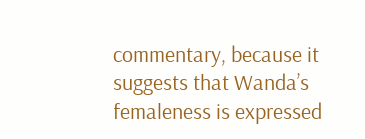commentary, because it suggests that Wanda’s femaleness is expressed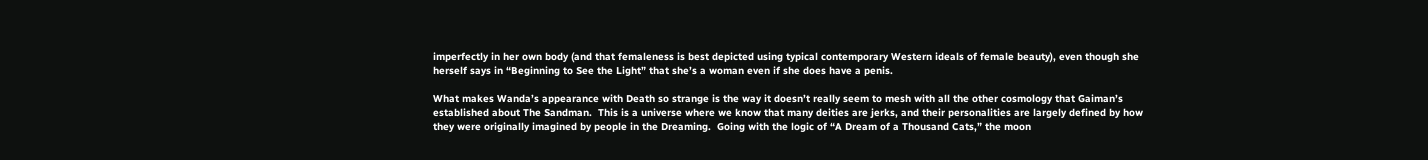imperfectly in her own body (and that femaleness is best depicted using typical contemporary Western ideals of female beauty), even though she herself says in “Beginning to See the Light” that she’s a woman even if she does have a penis.

What makes Wanda’s appearance with Death so strange is the way it doesn’t really seem to mesh with all the other cosmology that Gaiman’s established about The Sandman.  This is a universe where we know that many deities are jerks, and their personalities are largely defined by how they were originally imagined by people in the Dreaming.  Going with the logic of “A Dream of a Thousand Cats,” the moon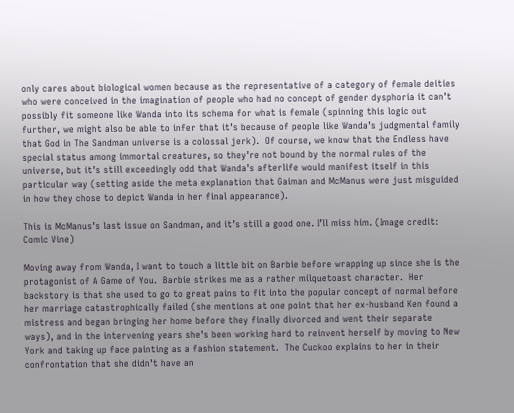only cares about biological women because as the representative of a category of female deities who were conceived in the imagination of people who had no concept of gender dysphoria it can’t possibly fit someone like Wanda into its schema for what is female (spinning this logic out further, we might also be able to infer that it’s because of people like Wanda’s judgmental family that God in The Sandman universe is a colossal jerk).  Of course, we know that the Endless have special status among immortal creatures, so they’re not bound by the normal rules of the universe, but it’s still exceedingly odd that Wanda’s afterlife would manifest itself in this particular way (setting aside the meta explanation that Gaiman and McManus were just misguided in how they chose to depict Wanda in her final appearance).

This is McManus’s last issue on Sandman, and it’s still a good one. I’ll miss him. (Image credit: Comic Vine)

Moving away from Wanda, I want to touch a little bit on Barbie before wrapping up since she is the protagonist of A Game of You.  Barbie strikes me as a rather milquetoast character.  Her backstory is that she used to go to great pains to fit into the popular concept of normal before her marriage catastrophically failed (she mentions at one point that her ex-husband Ken found a mistress and began bringing her home before they finally divorced and went their separate ways), and in the intervening years she’s been working hard to reinvent herself by moving to New York and taking up face painting as a fashion statement.  The Cuckoo explains to her in their confrontation that she didn’t have an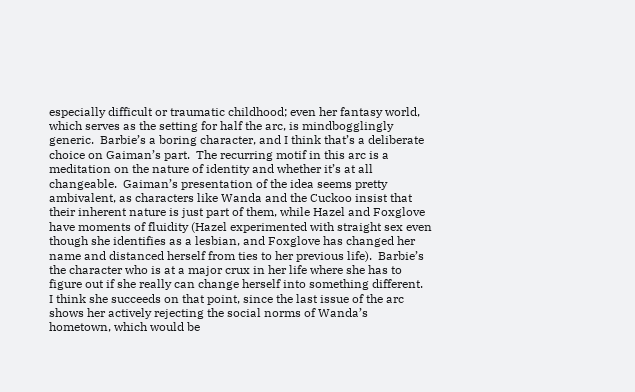especially difficult or traumatic childhood; even her fantasy world, which serves as the setting for half the arc, is mindbogglingly generic.  Barbie’s a boring character, and I think that’s a deliberate choice on Gaiman’s part.  The recurring motif in this arc is a meditation on the nature of identity and whether it’s at all changeable.  Gaiman’s presentation of the idea seems pretty ambivalent, as characters like Wanda and the Cuckoo insist that their inherent nature is just part of them, while Hazel and Foxglove have moments of fluidity (Hazel experimented with straight sex even though she identifies as a lesbian, and Foxglove has changed her name and distanced herself from ties to her previous life).  Barbie’s the character who is at a major crux in her life where she has to figure out if she really can change herself into something different.  I think she succeeds on that point, since the last issue of the arc shows her actively rejecting the social norms of Wanda’s hometown, which would be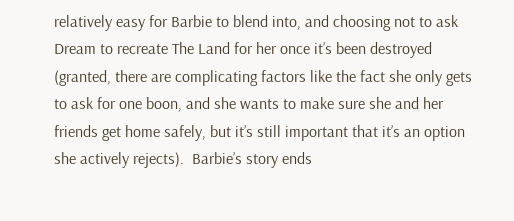relatively easy for Barbie to blend into, and choosing not to ask Dream to recreate The Land for her once it’s been destroyed (granted, there are complicating factors like the fact she only gets to ask for one boon, and she wants to make sure she and her friends get home safely, but it’s still important that it’s an option she actively rejects).  Barbie’s story ends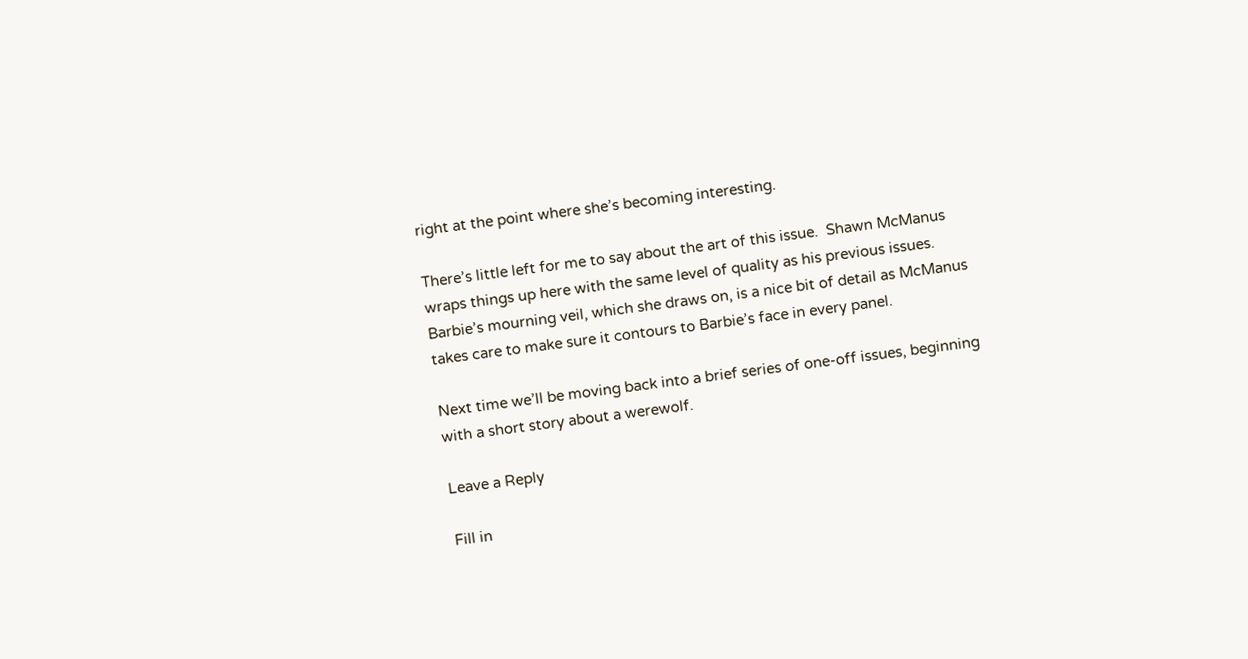right at the point where she’s becoming interesting.

There’s little left for me to say about the art of this issue.  Shawn McManus wraps things up here with the same level of quality as his previous issues.  Barbie’s mourning veil, which she draws on, is a nice bit of detail as McManus takes care to make sure it contours to Barbie’s face in every panel.

Next time we’ll be moving back into a brief series of one-off issues, beginning with a short story about a werewolf.

Leave a Reply

Fill in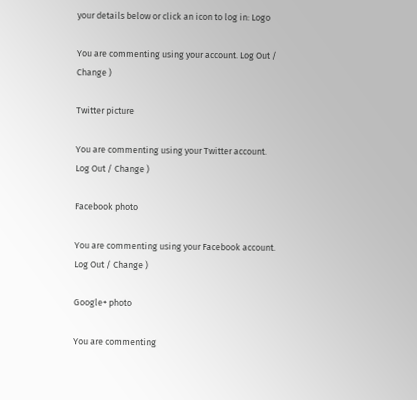your details below or click an icon to log in: Logo

You are commenting using your account. Log Out / Change )

Twitter picture

You are commenting using your Twitter account. Log Out / Change )

Facebook photo

You are commenting using your Facebook account. Log Out / Change )

Google+ photo

You are commenting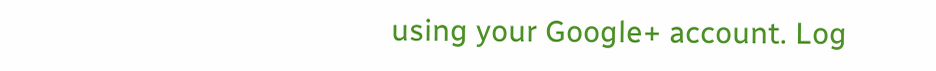using your Google+ account. Log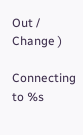Out / Change )

Connecting to %s